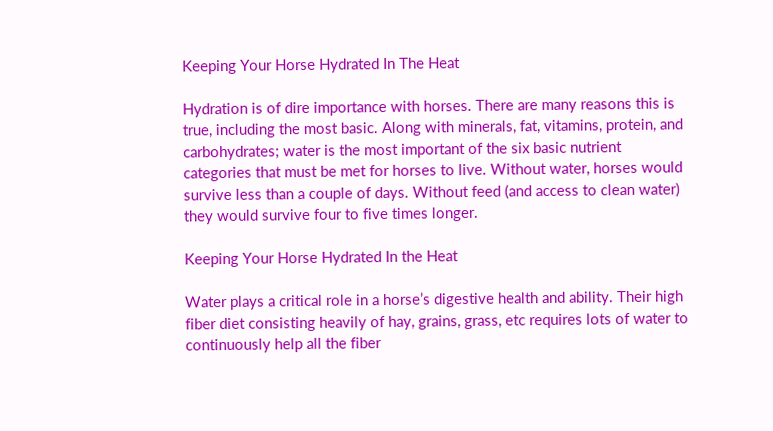Keeping Your Horse Hydrated In The Heat

Hydration is of dire importance with horses. There are many reasons this is true, including the most basic. Along with minerals, fat, vitamins, protein, and carbohydrates; water is the most important of the six basic nutrient categories that must be met for horses to live. Without water, horses would survive less than a couple of days. Without feed (and access to clean water) they would survive four to five times longer.

Keeping Your Horse Hydrated In the Heat

Water plays a critical role in a horse’s digestive health and ability. Their high fiber diet consisting heavily of hay, grains, grass, etc requires lots of water to continuously help all the fiber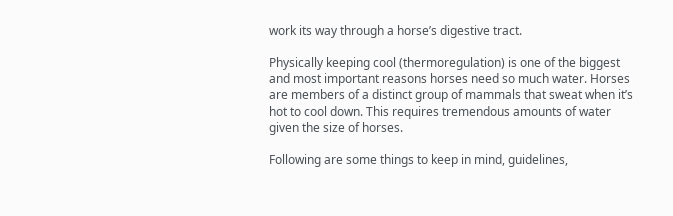work its way through a horse’s digestive tract.

Physically keeping cool (thermoregulation) is one of the biggest and most important reasons horses need so much water. Horses are members of a distinct group of mammals that sweat when it’s hot to cool down. This requires tremendous amounts of water given the size of horses.

Following are some things to keep in mind, guidelines,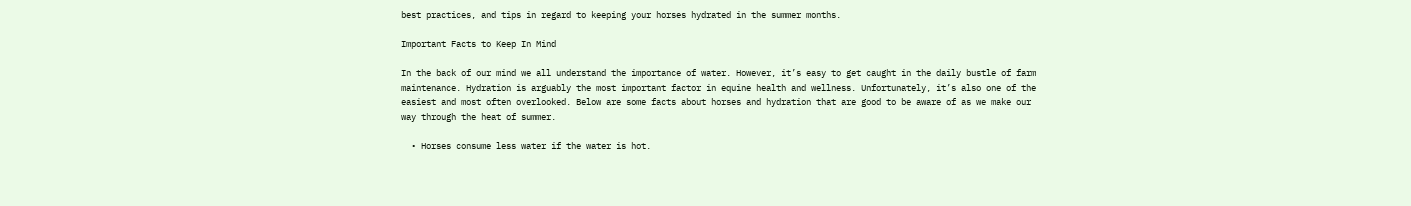best practices, and tips in regard to keeping your horses hydrated in the summer months.

Important Facts to Keep In Mind

In the back of our mind we all understand the importance of water. However, it’s easy to get caught in the daily bustle of farm maintenance. Hydration is arguably the most important factor in equine health and wellness. Unfortunately, it’s also one of the easiest and most often overlooked. Below are some facts about horses and hydration that are good to be aware of as we make our way through the heat of summer.

  • Horses consume less water if the water is hot.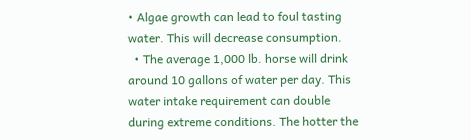• Algae growth can lead to foul tasting water. This will decrease consumption.
  • The average 1,000 lb. horse will drink around 10 gallons of water per day. This water intake requirement can double during extreme conditions. The hotter the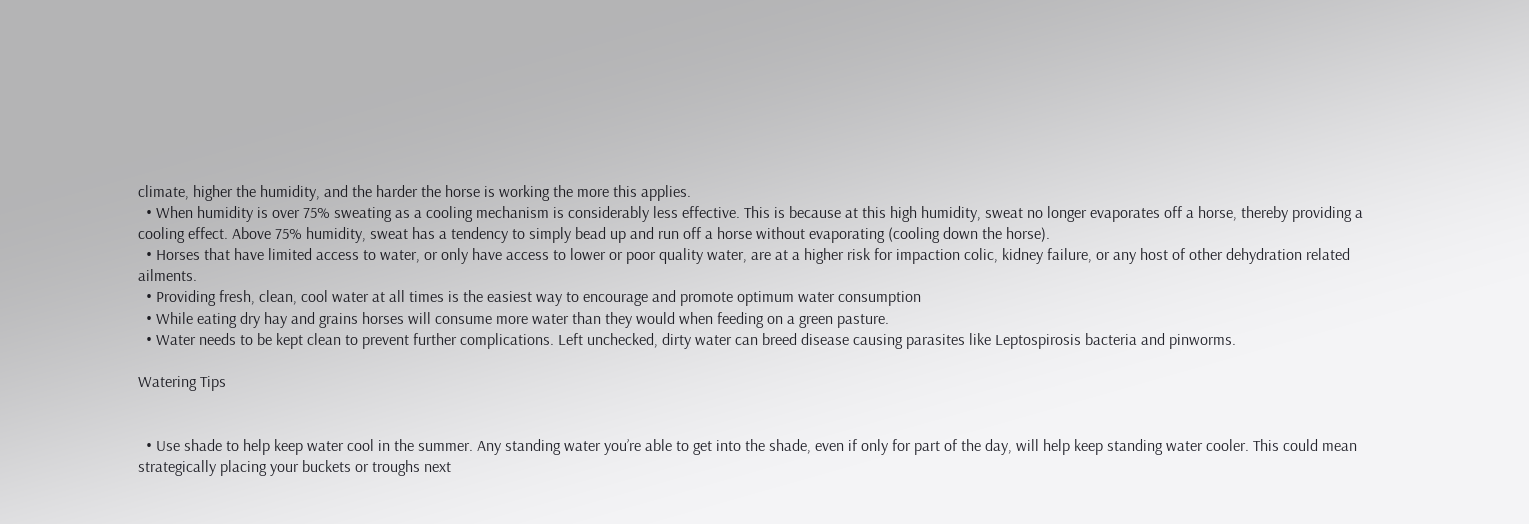climate, higher the humidity, and the harder the horse is working the more this applies.
  • When humidity is over 75% sweating as a cooling mechanism is considerably less effective. This is because at this high humidity, sweat no longer evaporates off a horse, thereby providing a cooling effect. Above 75% humidity, sweat has a tendency to simply bead up and run off a horse without evaporating (cooling down the horse).
  • Horses that have limited access to water, or only have access to lower or poor quality water, are at a higher risk for impaction colic, kidney failure, or any host of other dehydration related ailments.
  • Providing fresh, clean, cool water at all times is the easiest way to encourage and promote optimum water consumption
  • While eating dry hay and grains horses will consume more water than they would when feeding on a green pasture.
  • Water needs to be kept clean to prevent further complications. Left unchecked, dirty water can breed disease causing parasites like Leptospirosis bacteria and pinworms.

Watering Tips


  • Use shade to help keep water cool in the summer. Any standing water you’re able to get into the shade, even if only for part of the day, will help keep standing water cooler. This could mean strategically placing your buckets or troughs next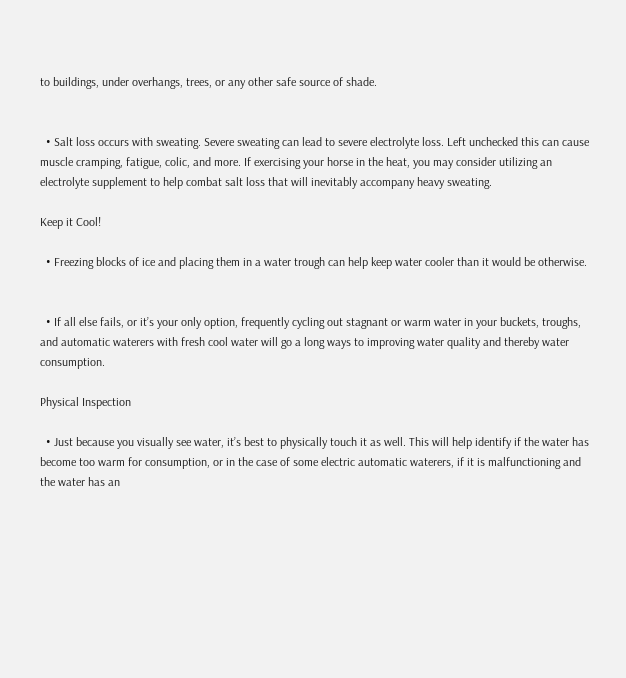to buildings, under overhangs, trees, or any other safe source of shade.


  • Salt loss occurs with sweating. Severe sweating can lead to severe electrolyte loss. Left unchecked this can cause muscle cramping, fatigue, colic, and more. If exercising your horse in the heat, you may consider utilizing an electrolyte supplement to help combat salt loss that will inevitably accompany heavy sweating.

Keep it Cool!

  • Freezing blocks of ice and placing them in a water trough can help keep water cooler than it would be otherwise.


  • If all else fails, or it’s your only option, frequently cycling out stagnant or warm water in your buckets, troughs, and automatic waterers with fresh cool water will go a long ways to improving water quality and thereby water consumption.

Physical Inspection

  • Just because you visually see water, it’s best to physically touch it as well. This will help identify if the water has become too warm for consumption, or in the case of some electric automatic waterers, if it is malfunctioning and the water has an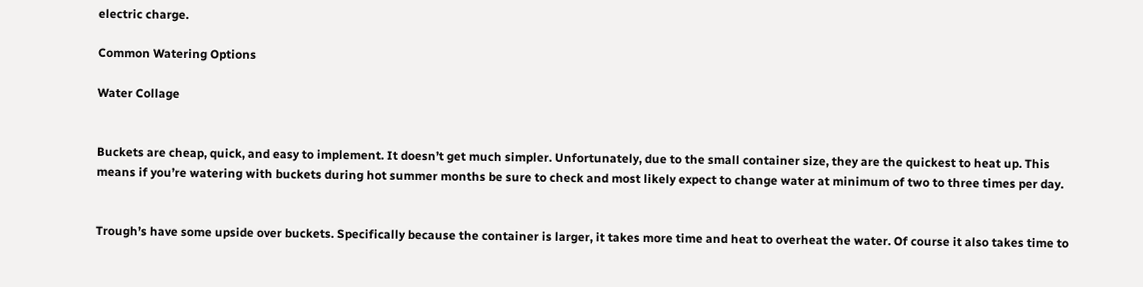electric charge.

Common Watering Options

Water Collage


Buckets are cheap, quick, and easy to implement. It doesn’t get much simpler. Unfortunately, due to the small container size, they are the quickest to heat up. This means if you’re watering with buckets during hot summer months be sure to check and most likely expect to change water at minimum of two to three times per day.


Trough’s have some upside over buckets. Specifically because the container is larger, it takes more time and heat to overheat the water. Of course it also takes time to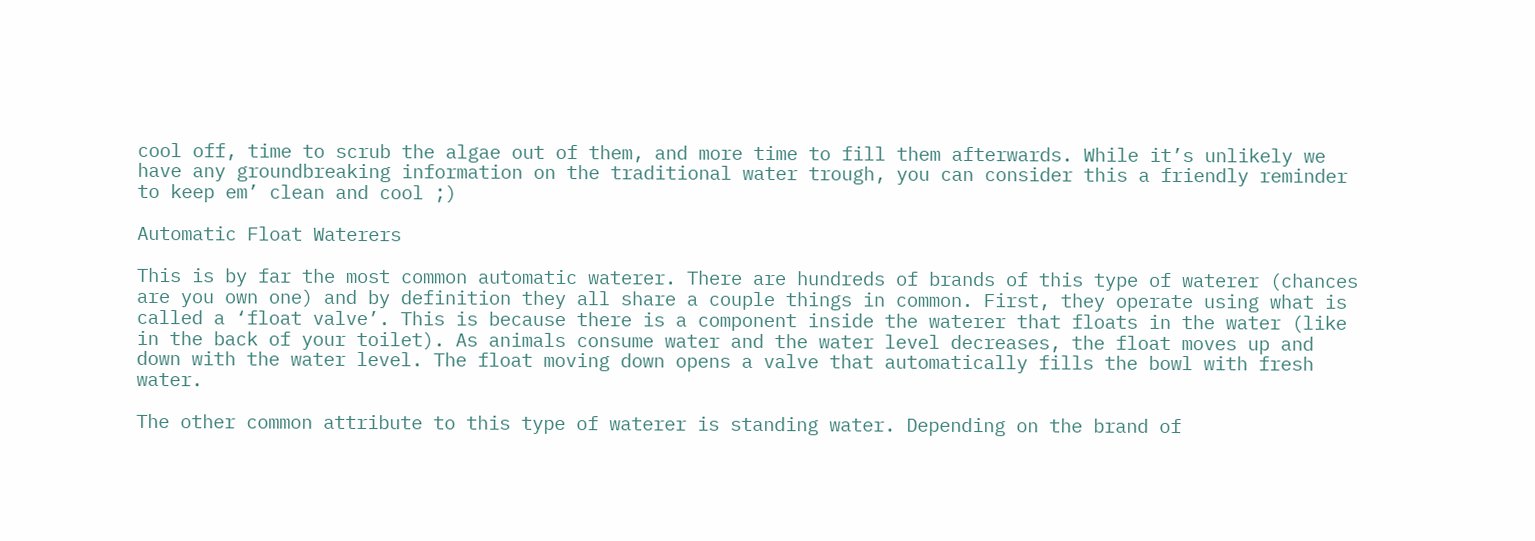cool off, time to scrub the algae out of them, and more time to fill them afterwards. While it’s unlikely we have any groundbreaking information on the traditional water trough, you can consider this a friendly reminder to keep em’ clean and cool ;)

Automatic Float Waterers

This is by far the most common automatic waterer. There are hundreds of brands of this type of waterer (chances are you own one) and by definition they all share a couple things in common. First, they operate using what is called a ‘float valve’. This is because there is a component inside the waterer that floats in the water (like in the back of your toilet). As animals consume water and the water level decreases, the float moves up and down with the water level. The float moving down opens a valve that automatically fills the bowl with fresh water.

The other common attribute to this type of waterer is standing water. Depending on the brand of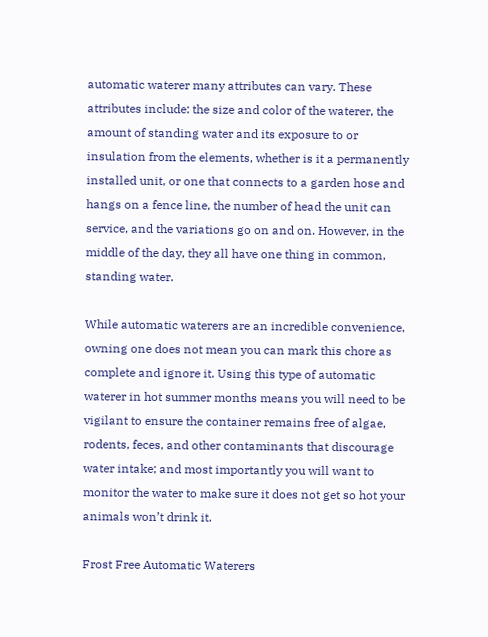automatic waterer many attributes can vary. These attributes include: the size and color of the waterer, the amount of standing water and its exposure to or insulation from the elements, whether is it a permanently installed unit, or one that connects to a garden hose and hangs on a fence line, the number of head the unit can service, and the variations go on and on. However, in the middle of the day, they all have one thing in common, standing water.

While automatic waterers are an incredible convenience, owning one does not mean you can mark this chore as complete and ignore it. Using this type of automatic waterer in hot summer months means you will need to be vigilant to ensure the container remains free of algae, rodents, feces, and other contaminants that discourage water intake; and most importantly you will want to monitor the water to make sure it does not get so hot your animals won’t drink it.

Frost Free Automatic Waterers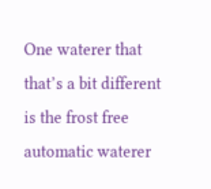One waterer that that’s a bit different is the frost free automatic waterer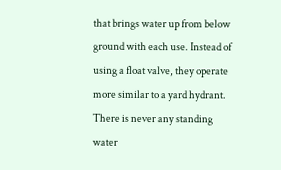that brings water up from below ground with each use. Instead of using a float valve, they operate more similar to a yard hydrant. There is never any standing water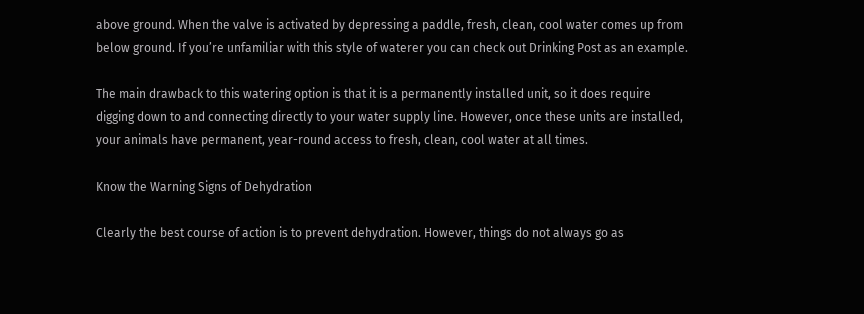above ground. When the valve is activated by depressing a paddle, fresh, clean, cool water comes up from below ground. If you’re unfamiliar with this style of waterer you can check out Drinking Post as an example.

The main drawback to this watering option is that it is a permanently installed unit, so it does require digging down to and connecting directly to your water supply line. However, once these units are installed, your animals have permanent, year-round access to fresh, clean, cool water at all times.

Know the Warning Signs of Dehydration

Clearly the best course of action is to prevent dehydration. However, things do not always go as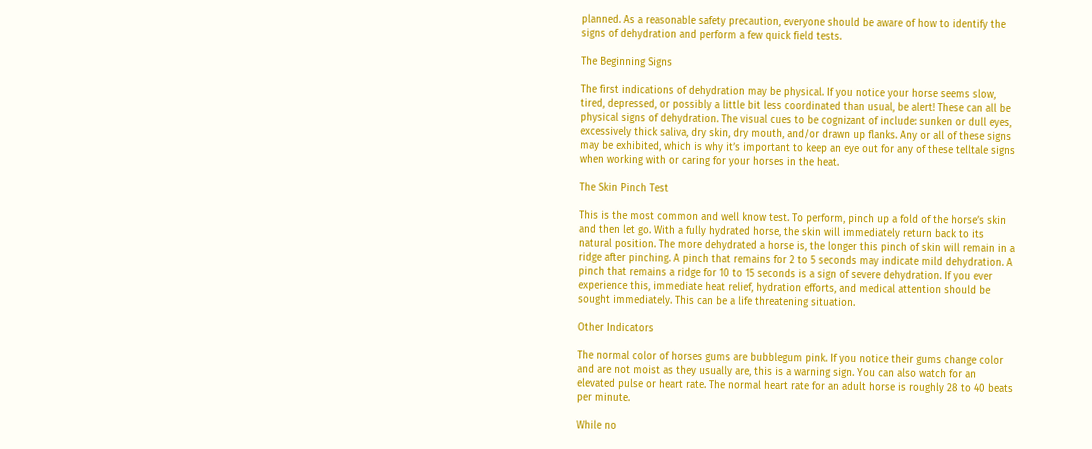planned. As a reasonable safety precaution, everyone should be aware of how to identify the signs of dehydration and perform a few quick field tests.

The Beginning Signs

The first indications of dehydration may be physical. If you notice your horse seems slow, tired, depressed, or possibly a little bit less coordinated than usual, be alert! These can all be physical signs of dehydration. The visual cues to be cognizant of include: sunken or dull eyes, excessively thick saliva, dry skin, dry mouth, and/or drawn up flanks. Any or all of these signs may be exhibited, which is why it’s important to keep an eye out for any of these telltale signs when working with or caring for your horses in the heat.

The Skin Pinch Test

This is the most common and well know test. To perform, pinch up a fold of the horse’s skin and then let go. With a fully hydrated horse, the skin will immediately return back to its natural position. The more dehydrated a horse is, the longer this pinch of skin will remain in a ridge after pinching. A pinch that remains for 2 to 5 seconds may indicate mild dehydration. A pinch that remains a ridge for 10 to 15 seconds is a sign of severe dehydration. If you ever experience this, immediate heat relief, hydration efforts, and medical attention should be sought immediately. This can be a life threatening situation.

Other Indicators

The normal color of horses gums are bubblegum pink. If you notice their gums change color and are not moist as they usually are, this is a warning sign. You can also watch for an elevated pulse or heart rate. The normal heart rate for an adult horse is roughly 28 to 40 beats per minute.

While no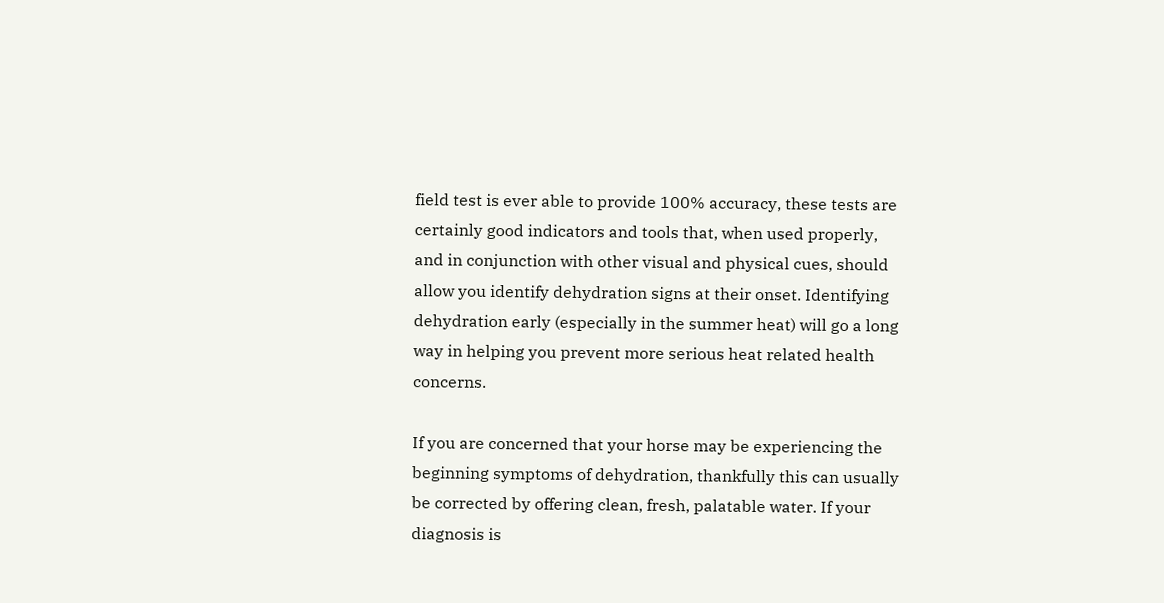field test is ever able to provide 100% accuracy, these tests are certainly good indicators and tools that, when used properly, and in conjunction with other visual and physical cues, should allow you identify dehydration signs at their onset. Identifying dehydration early (especially in the summer heat) will go a long way in helping you prevent more serious heat related health concerns.

If you are concerned that your horse may be experiencing the beginning symptoms of dehydration, thankfully this can usually be corrected by offering clean, fresh, palatable water. If your diagnosis is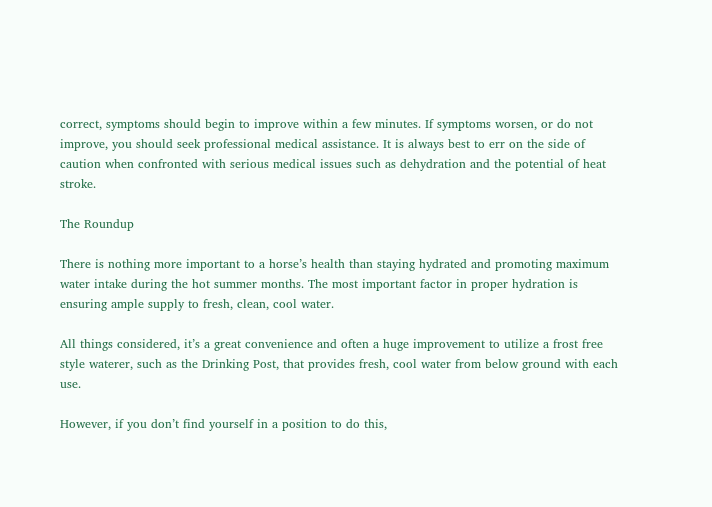correct, symptoms should begin to improve within a few minutes. If symptoms worsen, or do not improve, you should seek professional medical assistance. It is always best to err on the side of caution when confronted with serious medical issues such as dehydration and the potential of heat stroke.

The Roundup

There is nothing more important to a horse’s health than staying hydrated and promoting maximum water intake during the hot summer months. The most important factor in proper hydration is ensuring ample supply to fresh, clean, cool water.

All things considered, it’s a great convenience and often a huge improvement to utilize a frost free style waterer, such as the Drinking Post, that provides fresh, cool water from below ground with each use.

However, if you don’t find yourself in a position to do this,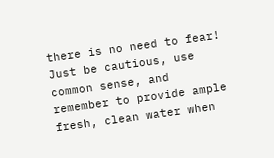there is no need to fear! Just be cautious, use common sense, and remember to provide ample fresh, clean water when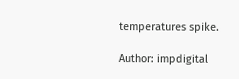temperatures spike.

Author: impdigital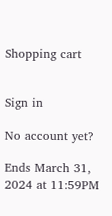Shopping cart


Sign in

No account yet?

Ends March 31, 2024 at 11:59PM